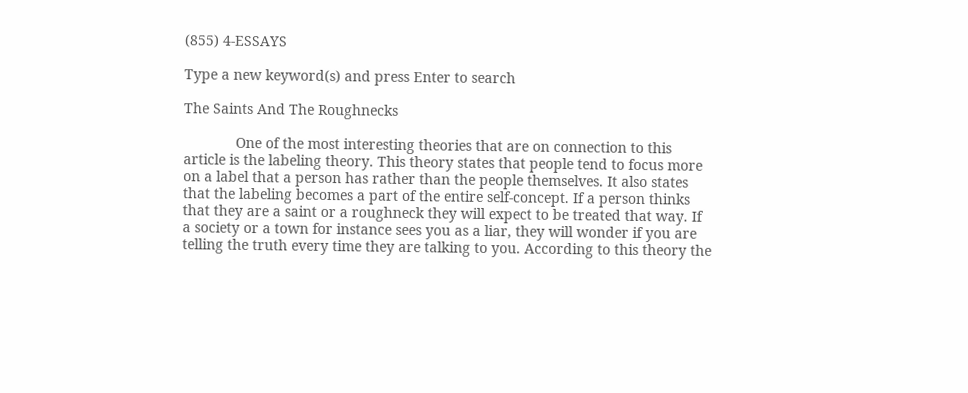(855) 4-ESSAYS

Type a new keyword(s) and press Enter to search

The Saints And The Roughnecks

             One of the most interesting theories that are on connection to this article is the labeling theory. This theory states that people tend to focus more on a label that a person has rather than the people themselves. It also states that the labeling becomes a part of the entire self-concept. If a person thinks that they are a saint or a roughneck they will expect to be treated that way. If a society or a town for instance sees you as a liar, they will wonder if you are telling the truth every time they are talking to you. According to this theory the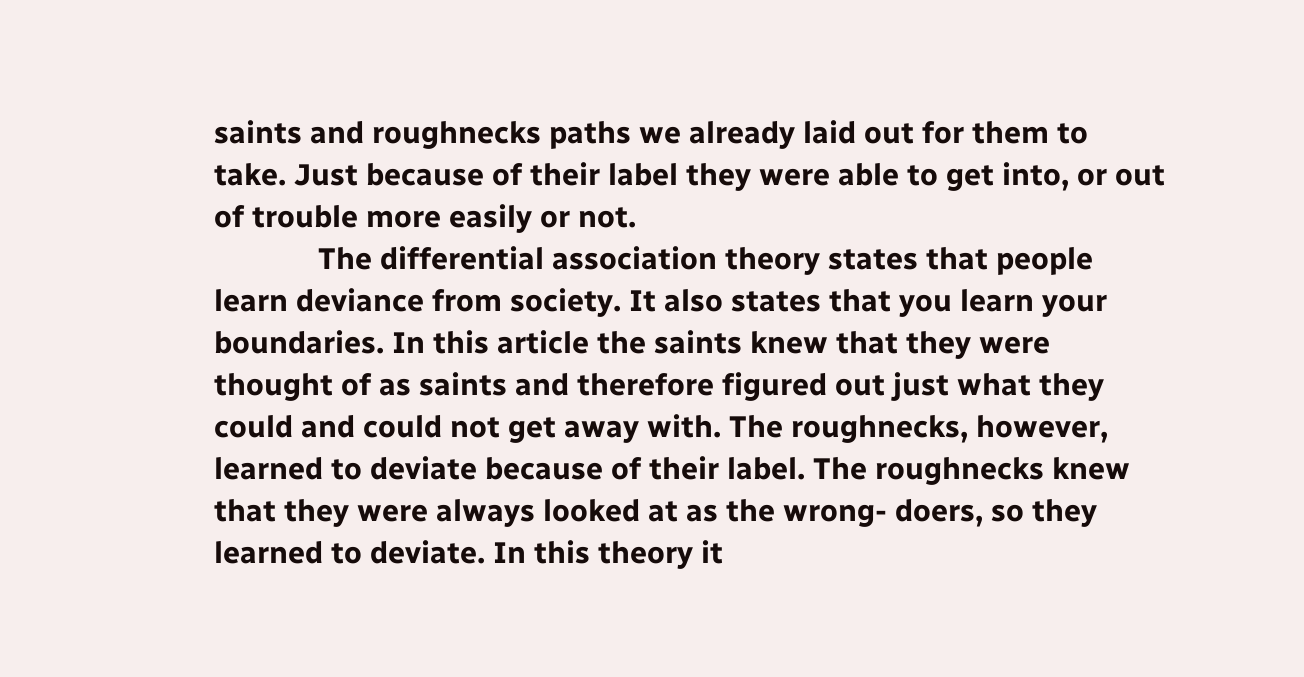saints and roughnecks paths we already laid out for them to take. Just because of their label they were able to get into, or out of trouble more easily or not.
             The differential association theory states that people learn deviance from society. It also states that you learn your boundaries. In this article the saints knew that they were thought of as saints and therefore figured out just what they could and could not get away with. The roughnecks, however, learned to deviate because of their label. The roughnecks knew that they were always looked at as the wrong- doers, so they learned to deviate. In this theory it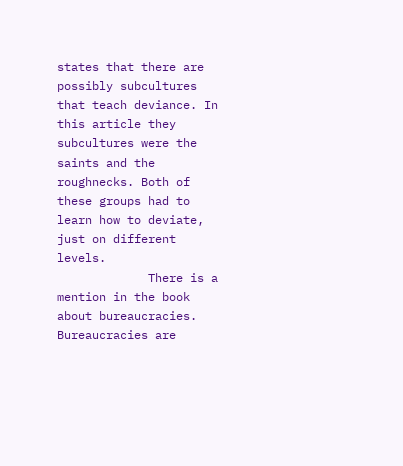states that there are possibly subcultures that teach deviance. In this article they subcultures were the saints and the roughnecks. Both of these groups had to learn how to deviate, just on different levels.
             There is a mention in the book about bureaucracies. Bureaucracies are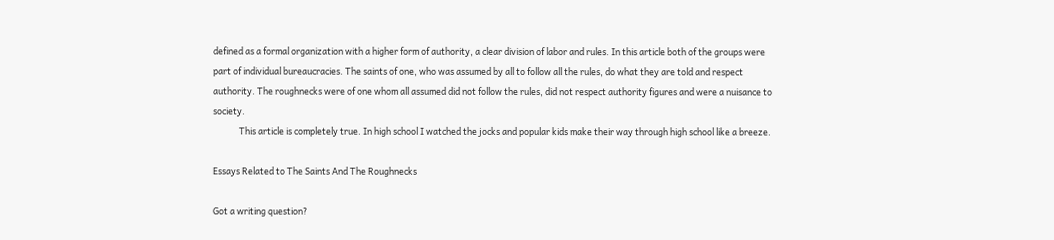defined as a formal organization with a higher form of authority, a clear division of labor and rules. In this article both of the groups were part of individual bureaucracies. The saints of one, who was assumed by all to follow all the rules, do what they are told and respect authority. The roughnecks were of one whom all assumed did not follow the rules, did not respect authority figures and were a nuisance to society.
             This article is completely true. In high school I watched the jocks and popular kids make their way through high school like a breeze.

Essays Related to The Saints And The Roughnecks

Got a writing question?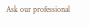Ask our professional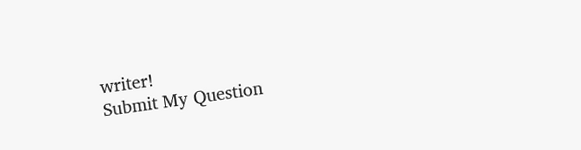writer!
Submit My Question